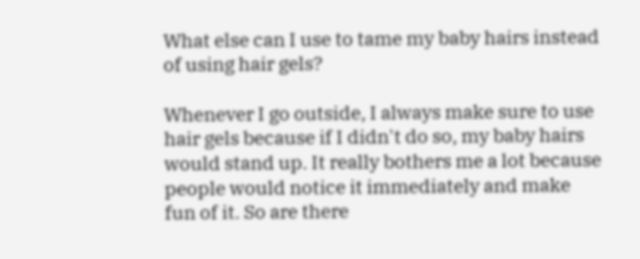What else can I use to tame my baby hairs instead of using hair gels?

Whenever I go outside, I always make sure to use hair gels because if I didn't do so, my baby hairs would stand up. It really bothers me a lot because people would notice it immediately and make fun of it. So are there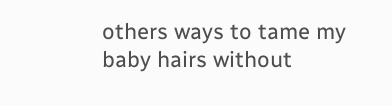others ways to tame my baby hairs without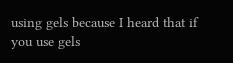using gels because I heard that if you use gels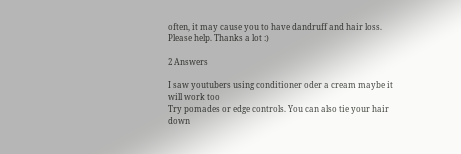often, it may cause you to have dandruff and hair loss. Please help. Thanks a lot :)

2 Answers

I saw youtubers using conditioner oder a cream maybe it will work too
Try pomades or edge controls. You can also tie your hair down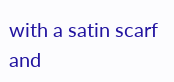with a satin scarf and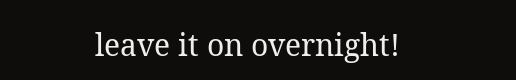leave it on overnight!